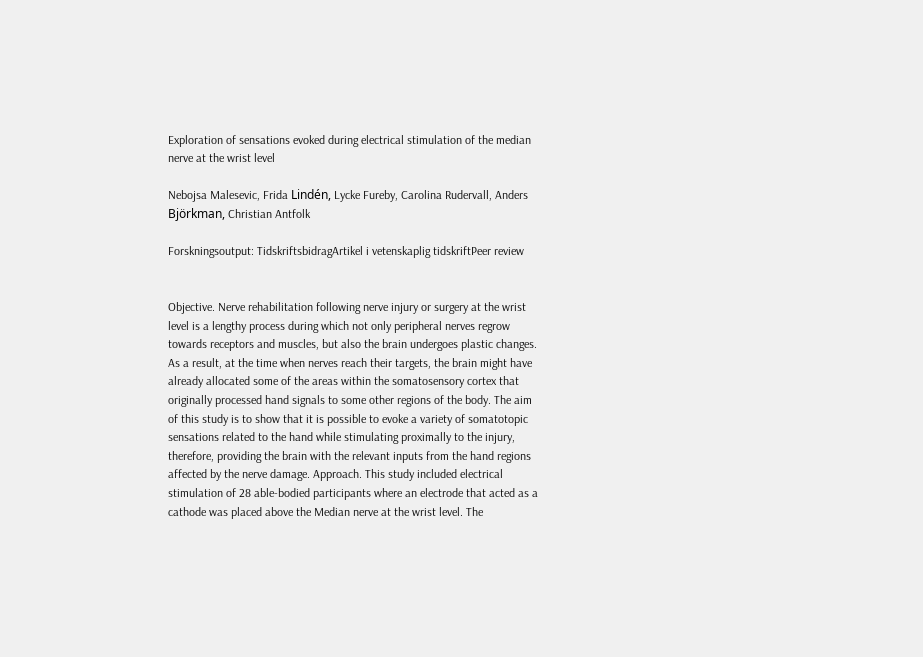Exploration of sensations evoked during electrical stimulation of the median nerve at the wrist level

Nebojsa Malesevic, Frida Lindén, Lycke Fureby, Carolina Rudervall, Anders Björkman, Christian Antfolk

Forskningsoutput: TidskriftsbidragArtikel i vetenskaplig tidskriftPeer review


Objective. Nerve rehabilitation following nerve injury or surgery at the wrist level is a lengthy process during which not only peripheral nerves regrow towards receptors and muscles, but also the brain undergoes plastic changes. As a result, at the time when nerves reach their targets, the brain might have already allocated some of the areas within the somatosensory cortex that originally processed hand signals to some other regions of the body. The aim of this study is to show that it is possible to evoke a variety of somatotopic sensations related to the hand while stimulating proximally to the injury, therefore, providing the brain with the relevant inputs from the hand regions affected by the nerve damage. Approach. This study included electrical stimulation of 28 able-bodied participants where an electrode that acted as a cathode was placed above the Median nerve at the wrist level. The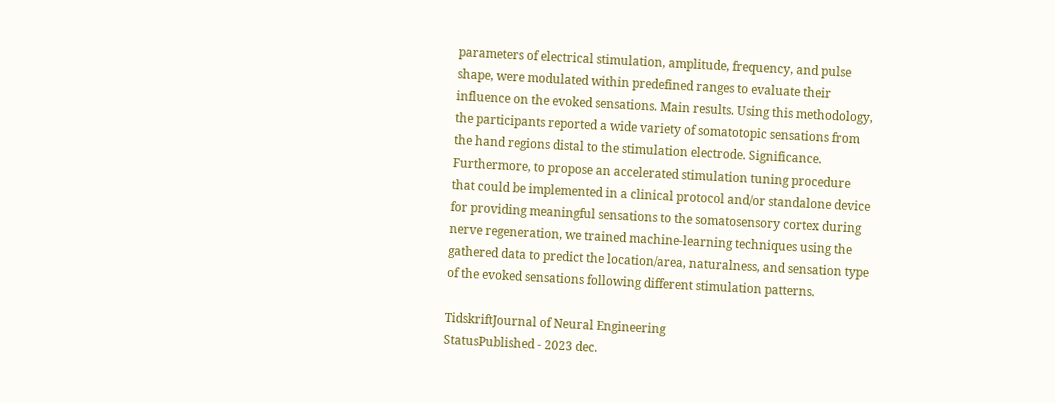parameters of electrical stimulation, amplitude, frequency, and pulse shape, were modulated within predefined ranges to evaluate their influence on the evoked sensations. Main results. Using this methodology, the participants reported a wide variety of somatotopic sensations from the hand regions distal to the stimulation electrode. Significance. Furthermore, to propose an accelerated stimulation tuning procedure that could be implemented in a clinical protocol and/or standalone device for providing meaningful sensations to the somatosensory cortex during nerve regeneration, we trained machine-learning techniques using the gathered data to predict the location/area, naturalness, and sensation type of the evoked sensations following different stimulation patterns.

TidskriftJournal of Neural Engineering
StatusPublished - 2023 dec.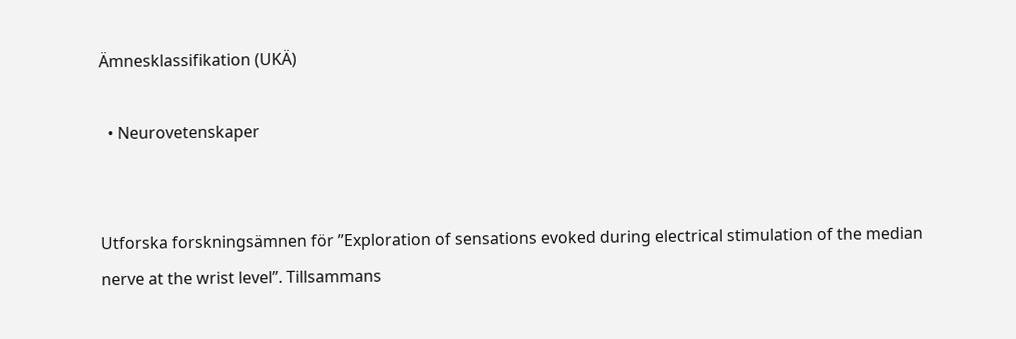Ämnesklassifikation (UKÄ)

  • Neurovetenskaper


Utforska forskningsämnen för ”Exploration of sensations evoked during electrical stimulation of the median nerve at the wrist level”. Tillsammans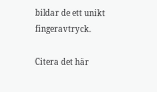bildar de ett unikt fingeravtryck.

Citera det här